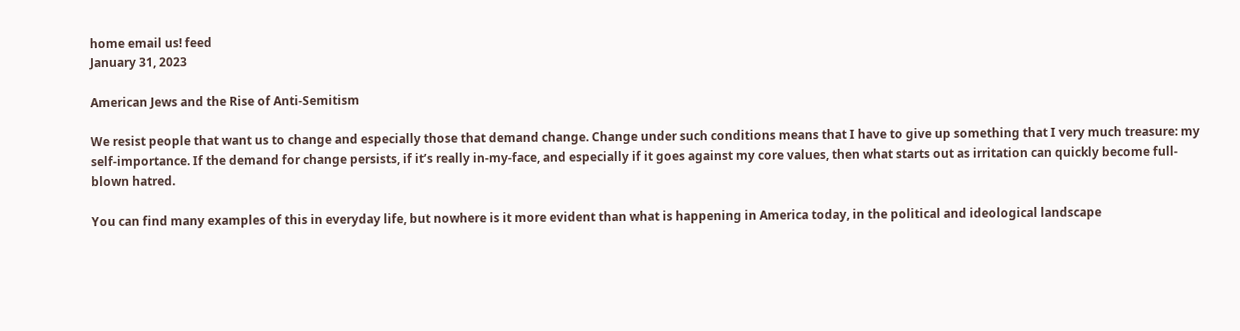home email us! feed
January 31, 2023

American Jews and the Rise of Anti-Semitism

We resist people that want us to change and especially those that demand change. Change under such conditions means that I have to give up something that I very much treasure: my self-importance. If the demand for change persists, if it’s really in-my-face, and especially if it goes against my core values, then what starts out as irritation can quickly become full-blown hatred.

You can find many examples of this in everyday life, but nowhere is it more evident than what is happening in America today, in the political and ideological landscape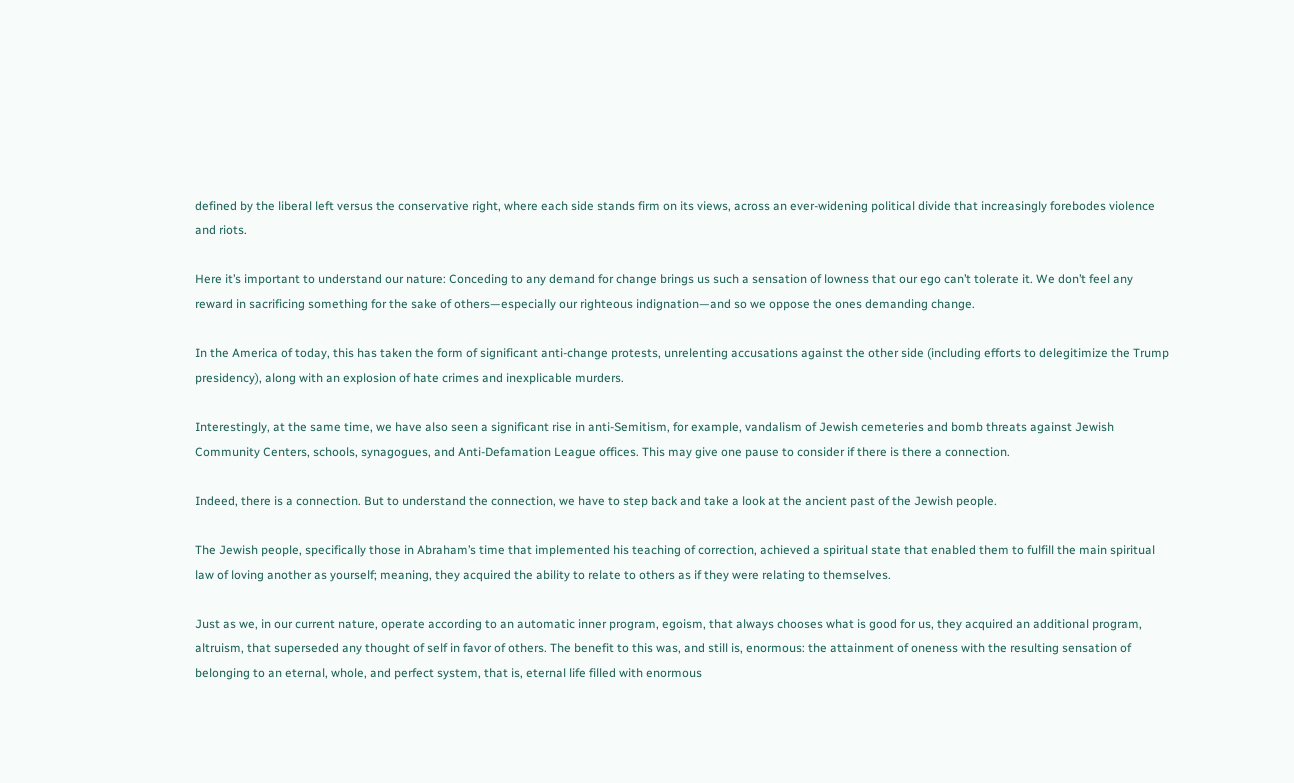defined by the liberal left versus the conservative right, where each side stands firm on its views, across an ever-widening political divide that increasingly forebodes violence and riots.

Here it’s important to understand our nature: Conceding to any demand for change brings us such a sensation of lowness that our ego can’t tolerate it. We don’t feel any reward in sacrificing something for the sake of others—especially our righteous indignation—and so we oppose the ones demanding change.

In the America of today, this has taken the form of significant anti-change protests, unrelenting accusations against the other side (including efforts to delegitimize the Trump presidency), along with an explosion of hate crimes and inexplicable murders.

Interestingly, at the same time, we have also seen a significant rise in anti-Semitism, for example, vandalism of Jewish cemeteries and bomb threats against Jewish Community Centers, schools, synagogues, and Anti-Defamation League offices. This may give one pause to consider if there is there a connection.

Indeed, there is a connection. But to understand the connection, we have to step back and take a look at the ancient past of the Jewish people.

The Jewish people, specifically those in Abraham’s time that implemented his teaching of correction, achieved a spiritual state that enabled them to fulfill the main spiritual law of loving another as yourself; meaning, they acquired the ability to relate to others as if they were relating to themselves.

Just as we, in our current nature, operate according to an automatic inner program, egoism, that always chooses what is good for us, they acquired an additional program, altruism, that superseded any thought of self in favor of others. The benefit to this was, and still is, enormous: the attainment of oneness with the resulting sensation of belonging to an eternal, whole, and perfect system, that is, eternal life filled with enormous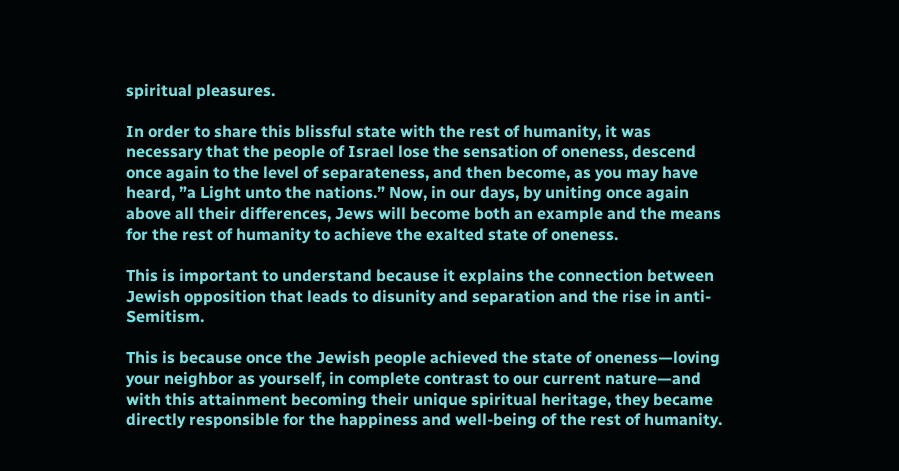spiritual pleasures.

In order to share this blissful state with the rest of humanity, it was necessary that the people of Israel lose the sensation of oneness, descend once again to the level of separateness, and then become, as you may have heard, ”a Light unto the nations.” Now, in our days, by uniting once again above all their differences, Jews will become both an example and the means for the rest of humanity to achieve the exalted state of oneness.

This is important to understand because it explains the connection between Jewish opposition that leads to disunity and separation and the rise in anti-Semitism.

This is because once the Jewish people achieved the state of oneness—loving your neighbor as yourself, in complete contrast to our current nature—and with this attainment becoming their unique spiritual heritage, they became directly responsible for the happiness and well-being of the rest of humanity.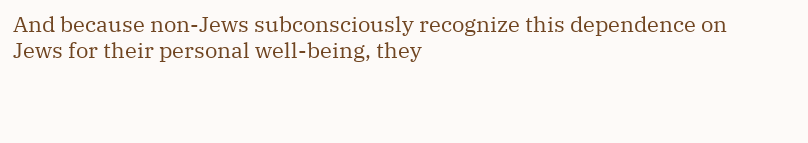And because non-Jews subconsciously recognize this dependence on Jews for their personal well-being, they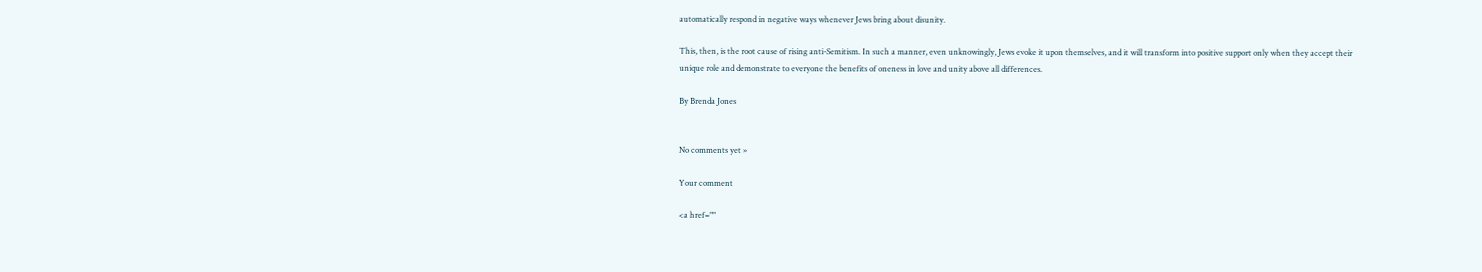automatically respond in negative ways whenever Jews bring about disunity.

This, then, is the root cause of rising anti-Semitism. In such a manner, even unknowingly, Jews evoke it upon themselves, and it will transform into positive support only when they accept their unique role and demonstrate to everyone the benefits of oneness in love and unity above all differences.

By Brenda Jones


No comments yet »

Your comment

<a href=""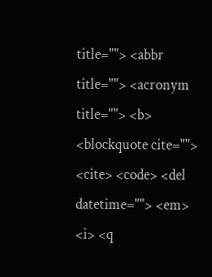title=""> <abbr title=""> <acronym title=""> <b> <blockquote cite=""> <cite> <code> <del datetime=""> <em> <i> <q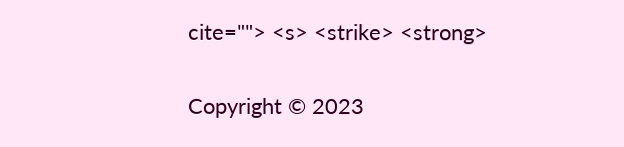cite=""> <s> <strike> <strong>

Copyright © 2023